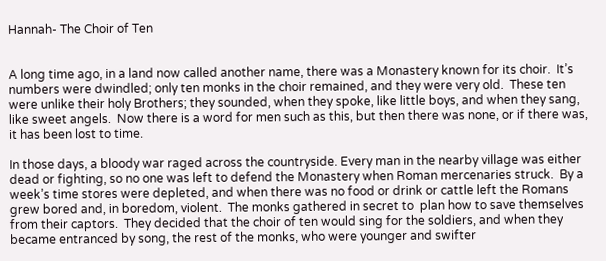Hannah- The Choir of Ten


A long time ago, in a land now called another name, there was a Monastery known for its choir.  It’s numbers were dwindled; only ten monks in the choir remained, and they were very old.  These ten were unlike their holy Brothers; they sounded, when they spoke, like little boys, and when they sang, like sweet angels.  Now there is a word for men such as this, but then there was none, or if there was, it has been lost to time.

In those days, a bloody war raged across the countryside. Every man in the nearby village was either dead or fighting, so no one was left to defend the Monastery when Roman mercenaries struck.  By a week’s time stores were depleted, and when there was no food or drink or cattle left the Romans grew bored and, in boredom, violent.  The monks gathered in secret to  plan how to save themselves from their captors.  They decided that the choir of ten would sing for the soldiers, and when they became entranced by song, the rest of the monks, who were younger and swifter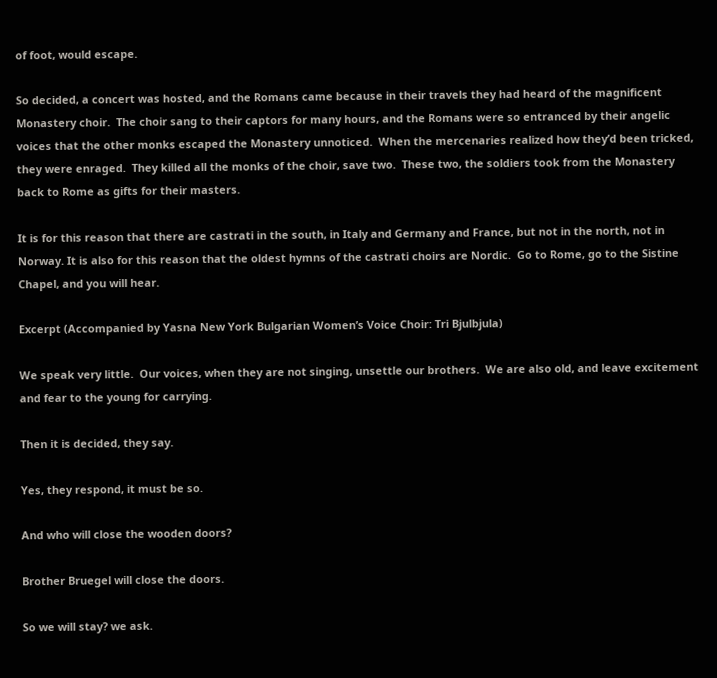of foot, would escape.

So decided, a concert was hosted, and the Romans came because in their travels they had heard of the magnificent Monastery choir.  The choir sang to their captors for many hours, and the Romans were so entranced by their angelic voices that the other monks escaped the Monastery unnoticed.  When the mercenaries realized how they’d been tricked, they were enraged.  They killed all the monks of the choir, save two.  These two, the soldiers took from the Monastery back to Rome as gifts for their masters.

It is for this reason that there are castrati in the south, in Italy and Germany and France, but not in the north, not in Norway. It is also for this reason that the oldest hymns of the castrati choirs are Nordic.  Go to Rome, go to the Sistine Chapel, and you will hear.

Excerpt (Accompanied by Yasna New York Bulgarian Women’s Voice Choir: Tri Bjulbjula)

We speak very little.  Our voices, when they are not singing, unsettle our brothers.  We are also old, and leave excitement and fear to the young for carrying.

Then it is decided, they say.

Yes, they respond, it must be so.

And who will close the wooden doors?

Brother Bruegel will close the doors.

So we will stay? we ask.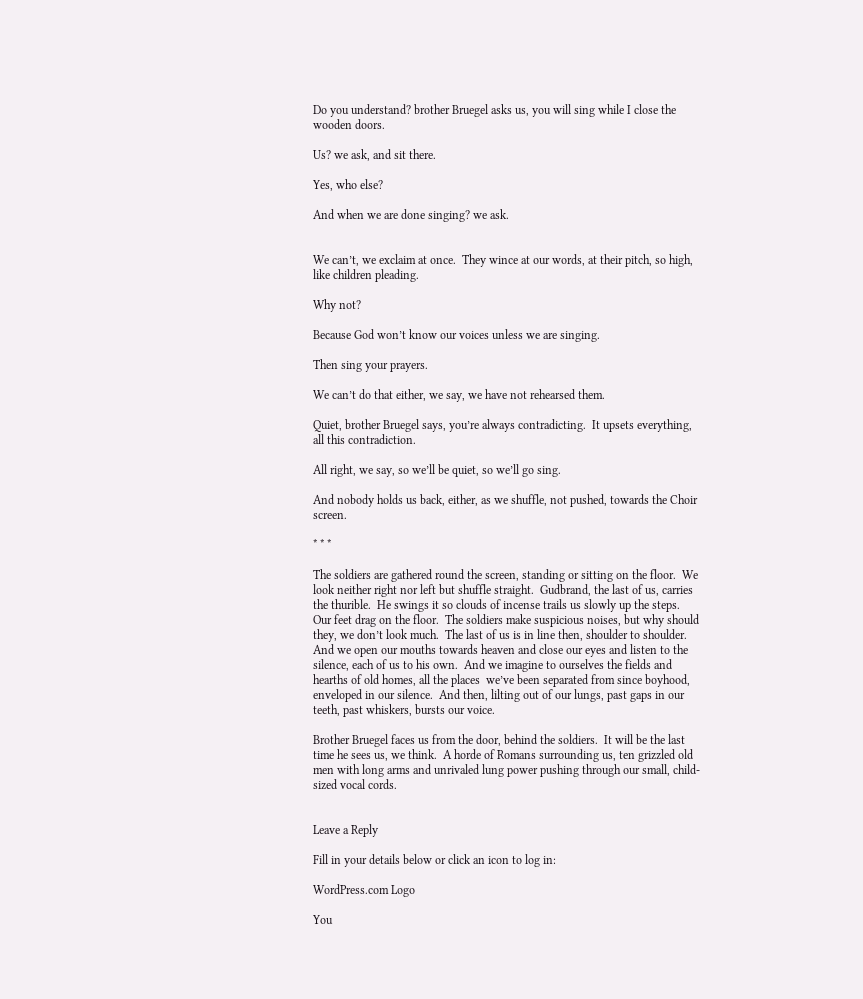Do you understand? brother Bruegel asks us, you will sing while I close the wooden doors.

Us? we ask, and sit there.

Yes, who else?

And when we are done singing? we ask.


We can’t, we exclaim at once.  They wince at our words, at their pitch, so high, like children pleading.

Why not?

Because God won’t know our voices unless we are singing.

Then sing your prayers.

We can’t do that either, we say, we have not rehearsed them.

Quiet, brother Bruegel says, you’re always contradicting.  It upsets everything, all this contradiction.

All right, we say, so we’ll be quiet, so we’ll go sing.

And nobody holds us back, either, as we shuffle, not pushed, towards the Choir screen.

* * *

The soldiers are gathered round the screen, standing or sitting on the floor.  We look neither right nor left but shuffle straight.  Gudbrand, the last of us, carries the thurible.  He swings it so clouds of incense trails us slowly up the steps.  Our feet drag on the floor.  The soldiers make suspicious noises, but why should they, we don’t look much.  The last of us is in line then, shoulder to shoulder.  And we open our mouths towards heaven and close our eyes and listen to the silence, each of us to his own.  And we imagine to ourselves the fields and hearths of old homes, all the places  we’ve been separated from since boyhood, enveloped in our silence.  And then, lilting out of our lungs, past gaps in our teeth, past whiskers, bursts our voice.

Brother Bruegel faces us from the door, behind the soldiers.  It will be the last time he sees us, we think.  A horde of Romans surrounding us, ten grizzled old men with long arms and unrivaled lung power pushing through our small, child-sized vocal cords.


Leave a Reply

Fill in your details below or click an icon to log in:

WordPress.com Logo

You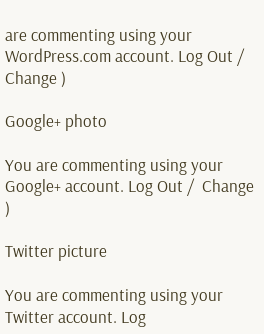are commenting using your WordPress.com account. Log Out /  Change )

Google+ photo

You are commenting using your Google+ account. Log Out /  Change )

Twitter picture

You are commenting using your Twitter account. Log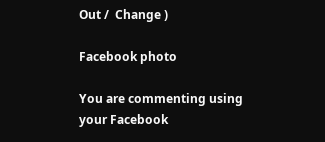Out /  Change )

Facebook photo

You are commenting using your Facebook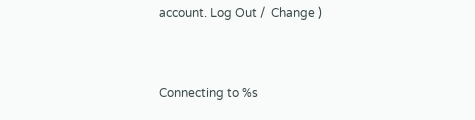account. Log Out /  Change )


Connecting to %s